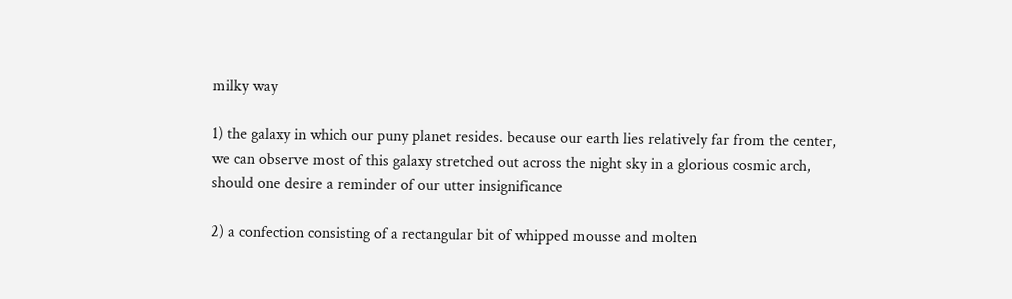milky way

1) the galaxy in which our puny planet resides. because our earth lies relatively far from the center, we can observe most of this galaxy stretched out across the night sky in a glorious cosmic arch, should one desire a reminder of our utter insignificance

2) a confection consisting of a rectangular bit of whipped mousse and molten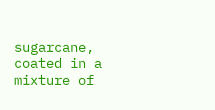sugarcane, coated in a mixture of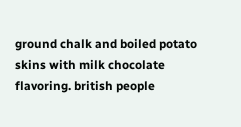ground chalk and boiled potato skins with milk chocolate flavoring. british people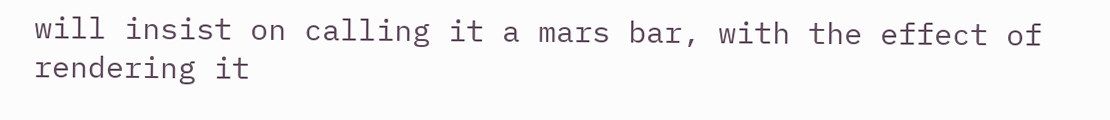will insist on calling it a mars bar, with the effect of rendering it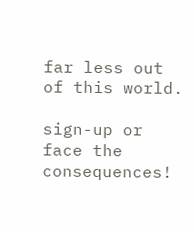far less out of this world.

sign-up or face the consequences!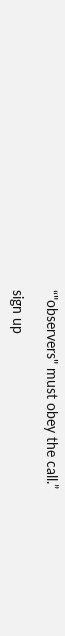“"observers" must obey the call.”

sign up